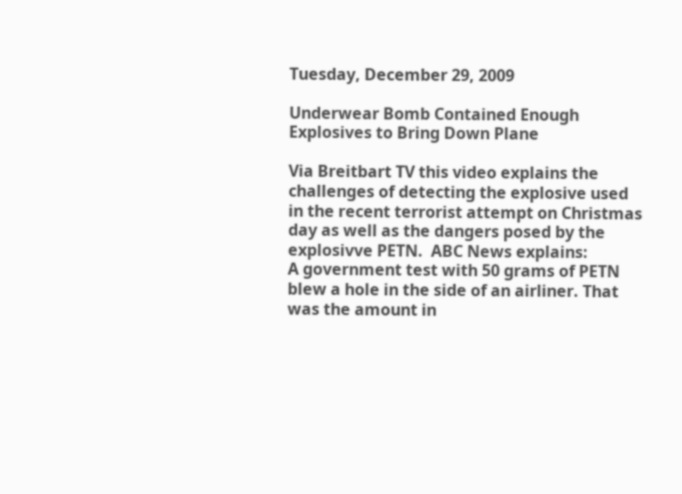Tuesday, December 29, 2009

Underwear Bomb Contained Enough Explosives to Bring Down Plane

Via Breitbart TV this video explains the challenges of detecting the explosive used in the recent terrorist attempt on Christmas day as well as the dangers posed by the explosivve PETN.  ABC News explains:
A government test with 50 grams of PETN blew a hole in the side of an airliner. That was the amount in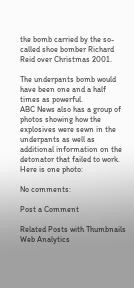the bomb carried by the so-called shoe bomber Richard Reid over Christmas 2001.

The underpants bomb would have been one and a half times as powerful.
ABC News also has a group of photos showing how the explosives were sewn in the underpants as well as additional information on the detonator that failed to work. Here is one photo:

No comments:

Post a Comment

Related Posts with Thumbnails
Web Analytics